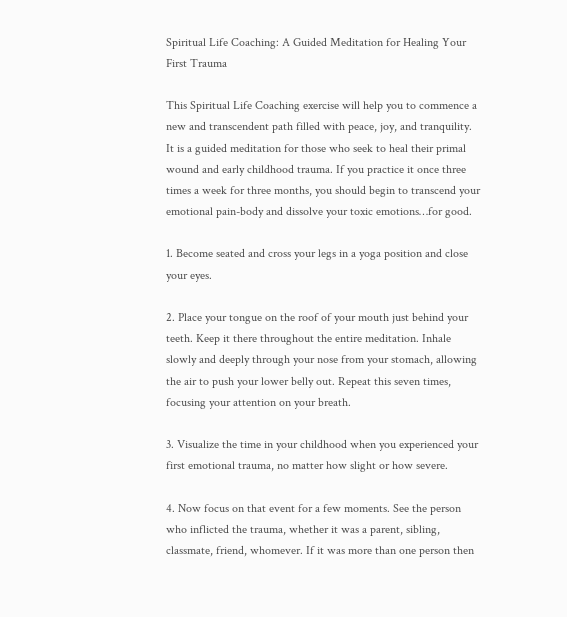Spiritual Life Coaching: A Guided Meditation for Healing Your First Trauma

This Spiritual Life Coaching exercise will help you to commence a new and transcendent path filled with peace, joy, and tranquility. It is a guided meditation for those who seek to heal their primal wound and early childhood trauma. If you practice it once three times a week for three months, you should begin to transcend your emotional pain-body and dissolve your toxic emotions…for good.

1. Become seated and cross your legs in a yoga position and close your eyes.

2. Place your tongue on the roof of your mouth just behind your teeth. Keep it there throughout the entire meditation. Inhale slowly and deeply through your nose from your stomach, allowing the air to push your lower belly out. Repeat this seven times, focusing your attention on your breath.

3. Visualize the time in your childhood when you experienced your first emotional trauma, no matter how slight or how severe.

4. Now focus on that event for a few moments. See the person who inflicted the trauma, whether it was a parent, sibling, classmate, friend, whomever. If it was more than one person then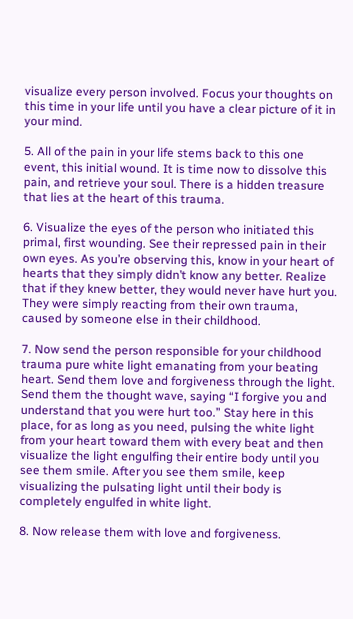visualize every person involved. Focus your thoughts on this time in your life until you have a clear picture of it in your mind.

5. All of the pain in your life stems back to this one event, this initial wound. It is time now to dissolve this pain, and retrieve your soul. There is a hidden treasure that lies at the heart of this trauma.

6. Visualize the eyes of the person who initiated this primal, first wounding. See their repressed pain in their own eyes. As you’re observing this, know in your heart of hearts that they simply didn’t know any better. Realize that if they knew better, they would never have hurt you. They were simply reacting from their own trauma, caused by someone else in their childhood.

7. Now send the person responsible for your childhood trauma pure white light emanating from your beating heart. Send them love and forgiveness through the light. Send them the thought wave, saying “I forgive you and understand that you were hurt too.” Stay here in this place, for as long as you need, pulsing the white light from your heart toward them with every beat and then visualize the light engulfing their entire body until you see them smile. After you see them smile, keep visualizing the pulsating light until their body is completely engulfed in white light.

8. Now release them with love and forgiveness.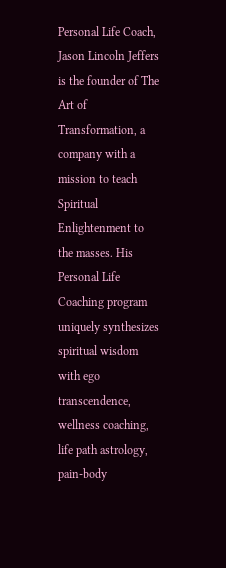Personal Life Coach, Jason Lincoln Jeffers is the founder of The Art of Transformation, a company with a mission to teach Spiritual Enlightenment to the masses. His Personal Life Coaching program uniquely synthesizes spiritual wisdom with ego transcendence, wellness coaching, life path astrology, pain-body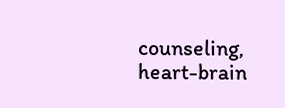counseling, heart-brain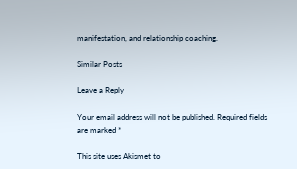manifestation, and relationship coaching.

Similar Posts

Leave a Reply

Your email address will not be published. Required fields are marked *

This site uses Akismet to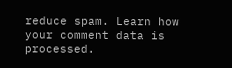reduce spam. Learn how your comment data is processed.